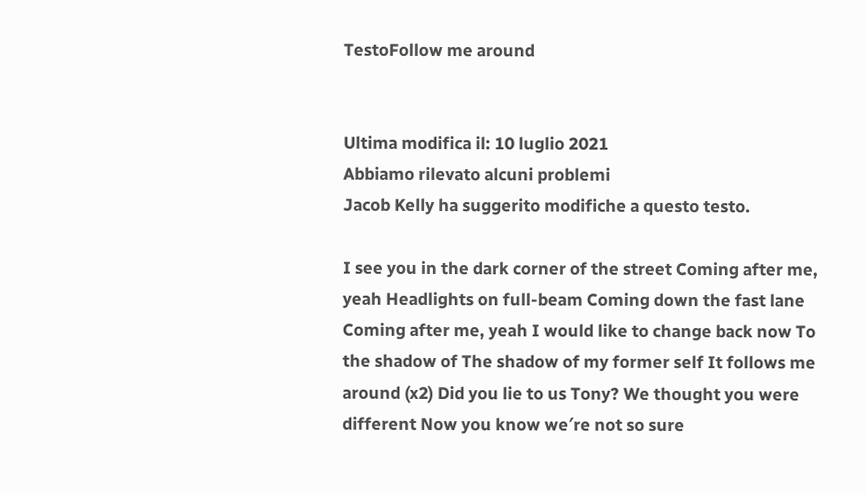TestoFollow me around


Ultima modifica il: 10 luglio 2021
Abbiamo rilevato alcuni problemi
Jacob Kelly ha suggerito modifiche a questo testo.

I see you in the dark corner of the street Coming after me, yeah Headlights on full-beam Coming down the fast lane Coming after me, yeah I would like to change back now To the shadow of The shadow of my former self It follows me around (x2) Did you lie to us Tony? We thought you were different Now you know we′re not so sure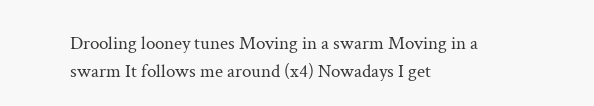Drooling looney tunes Moving in a swarm Moving in a swarm It follows me around (x4) Nowadays I get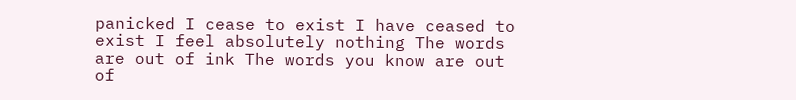panicked I cease to exist I have ceased to exist I feel absolutely nothing The words are out of ink The words you know are out of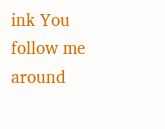ink You follow me around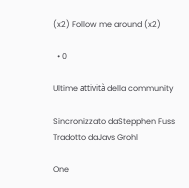(x2) Follow me around (x2)

  • 0

Ultime attività della community

Sincronizzato daStepphen Fuss
Tradotto daJavs Grohl

One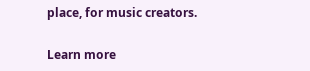place, for music creators.

Learn more